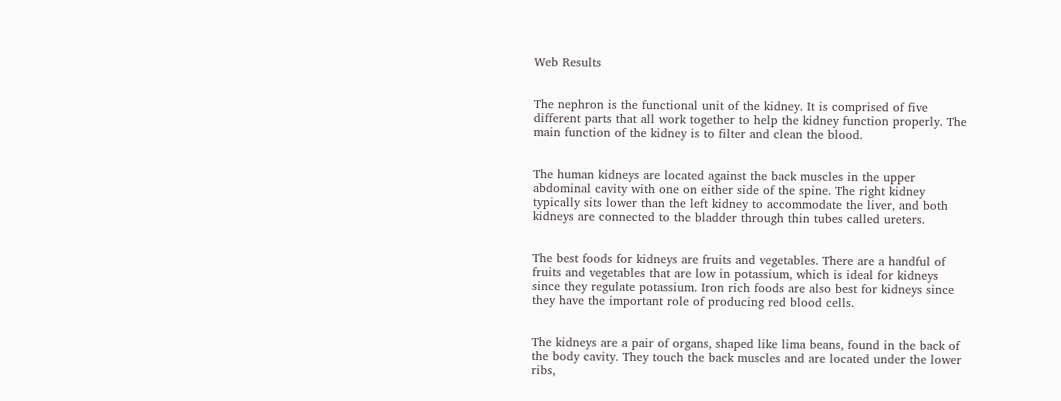Web Results


The nephron is the functional unit of the kidney. It is comprised of five different parts that all work together to help the kidney function properly. The main function of the kidney is to filter and clean the blood.


The human kidneys are located against the back muscles in the upper abdominal cavity with one on either side of the spine. The right kidney typically sits lower than the left kidney to accommodate the liver, and both kidneys are connected to the bladder through thin tubes called ureters.


The best foods for kidneys are fruits and vegetables. There are a handful of fruits and vegetables that are low in potassium, which is ideal for kidneys since they regulate potassium. Iron rich foods are also best for kidneys since they have the important role of producing red blood cells.


The kidneys are a pair of organs, shaped like lima beans, found in the back of the body cavity. They touch the back muscles and are located under the lower ribs,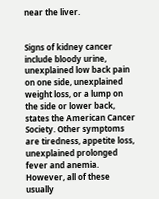near the liver.


Signs of kidney cancer include bloody urine, unexplained low back pain on one side, unexplained weight loss, or a lump on the side or lower back, states the American Cancer Society. Other symptoms are tiredness, appetite loss, unexplained prolonged fever and anemia. However, all of these usually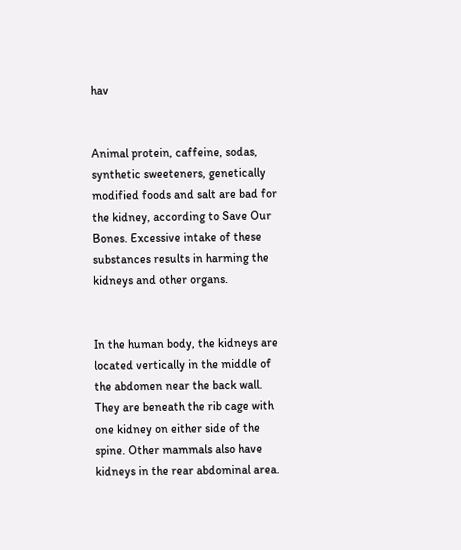hav


Animal protein, caffeine, sodas, synthetic sweeteners, genetically modified foods and salt are bad for the kidney, according to Save Our Bones. Excessive intake of these substances results in harming the kidneys and other organs.


In the human body, the kidneys are located vertically in the middle of the abdomen near the back wall. They are beneath the rib cage with one kidney on either side of the spine. Other mammals also have kidneys in the rear abdominal area.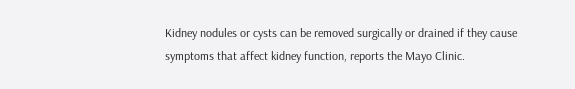Kidney nodules or cysts can be removed surgically or drained if they cause symptoms that affect kidney function, reports the Mayo Clinic.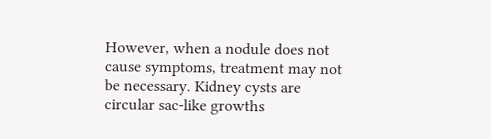However, when a nodule does not cause symptoms, treatment may not be necessary. Kidney cysts are circular sac-like growths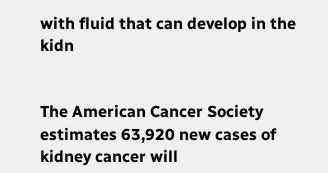with fluid that can develop in the kidn


The American Cancer Society estimates 63,920 new cases of kidney cancer will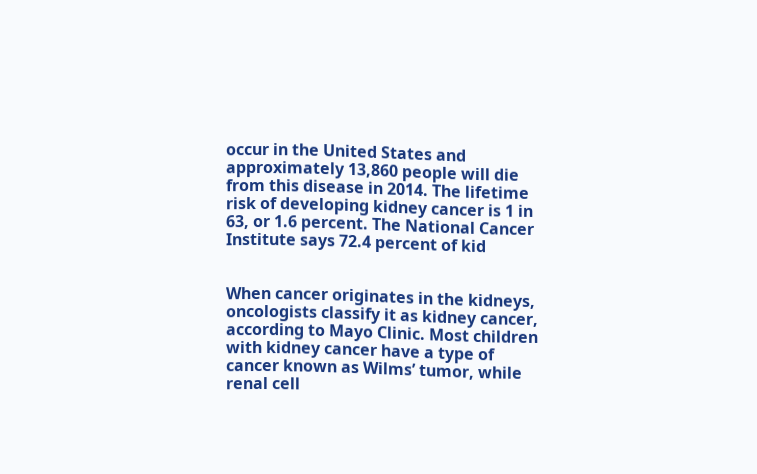occur in the United States and approximately 13,860 people will die from this disease in 2014. The lifetime risk of developing kidney cancer is 1 in 63, or 1.6 percent. The National Cancer Institute says 72.4 percent of kid


When cancer originates in the kidneys, oncologists classify it as kidney cancer, according to Mayo Clinic. Most children with kidney cancer have a type of cancer known as Wilms’ tumor, while renal cell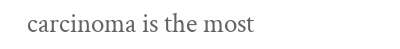carcinoma is the most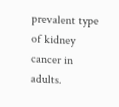prevalent type of kidney cancer in adults.